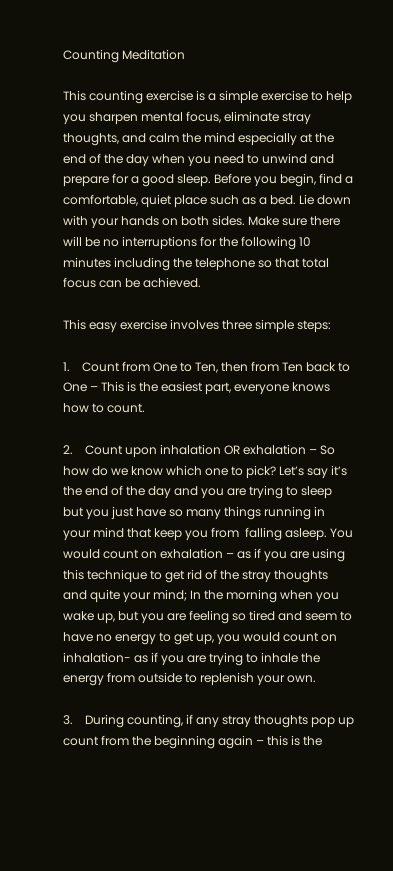Counting Meditation

This counting exercise is a simple exercise to help you sharpen mental focus, eliminate stray thoughts, and calm the mind especially at the end of the day when you need to unwind and prepare for a good sleep. Before you begin, find a comfortable, quiet place such as a bed. Lie down with your hands on both sides. Make sure there will be no interruptions for the following 10 minutes including the telephone so that total focus can be achieved.

This easy exercise involves three simple steps:

1.    Count from One to Ten, then from Ten back to One – This is the easiest part, everyone knows how to count.

2.    Count upon inhalation OR exhalation – So how do we know which one to pick? Let’s say it’s the end of the day and you are trying to sleep but you just have so many things running in your mind that keep you from  falling asleep. You would count on exhalation – as if you are using this technique to get rid of the stray thoughts and quite your mind; In the morning when you wake up, but you are feeling so tired and seem to have no energy to get up, you would count on inhalation- as if you are trying to inhale the energy from outside to replenish your own.

3.    During counting, if any stray thoughts pop up count from the beginning again – this is the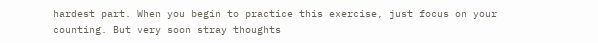hardest part. When you begin to practice this exercise, just focus on your counting. But very soon stray thoughts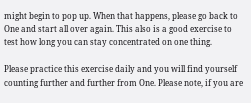might begin to pop up. When that happens, please go back to One and start all over again. This also is a good exercise to test how long you can stay concentrated on one thing.

Please practice this exercise daily and you will find yourself counting further and further from One. Please note, if you are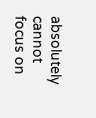absolutely cannot focus on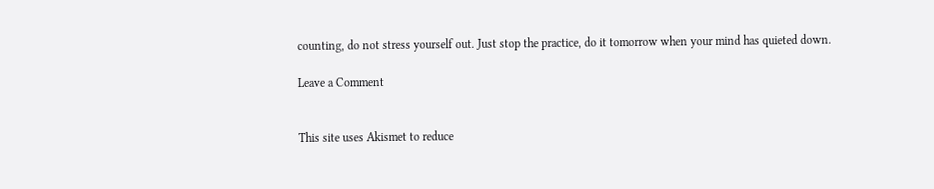counting, do not stress yourself out. Just stop the practice, do it tomorrow when your mind has quieted down.

Leave a Comment


This site uses Akismet to reduce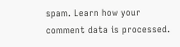spam. Learn how your comment data is processed.